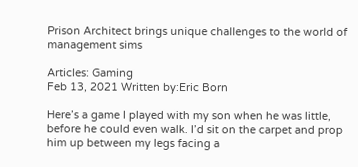Prison Architect brings unique challenges to the world of management sims

Articles: Gaming
Feb 13, 2021 Written by:Eric Born

Here’s a game I played with my son when he was little, before he could even walk. I’d sit on the carpet and prop him up between my legs facing a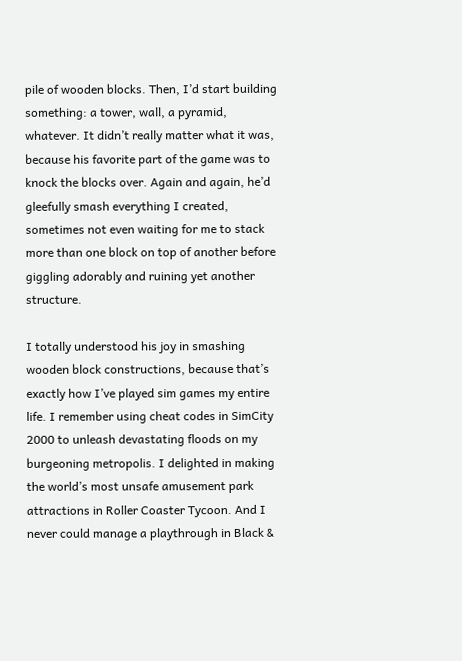pile of wooden blocks. Then, I’d start building something: a tower, wall, a pyramid, whatever. It didn’t really matter what it was, because his favorite part of the game was to knock the blocks over. Again and again, he’d gleefully smash everything I created, sometimes not even waiting for me to stack more than one block on top of another before giggling adorably and ruining yet another structure.

I totally understood his joy in smashing wooden block constructions, because that’s exactly how I’ve played sim games my entire life. I remember using cheat codes in SimCity 2000 to unleash devastating floods on my burgeoning metropolis. I delighted in making the world’s most unsafe amusement park attractions in Roller Coaster Tycoon. And I never could manage a playthrough in Black &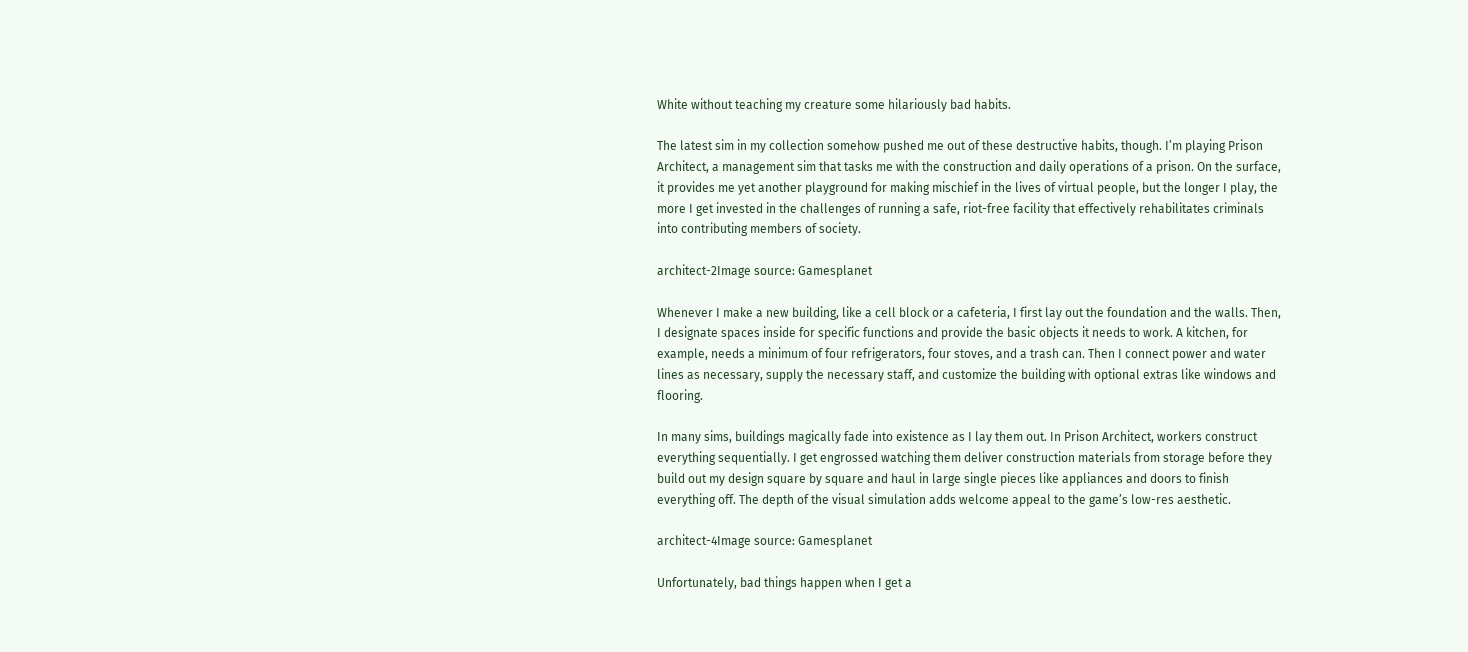White without teaching my creature some hilariously bad habits.

The latest sim in my collection somehow pushed me out of these destructive habits, though. I’m playing Prison Architect, a management sim that tasks me with the construction and daily operations of a prison. On the surface, it provides me yet another playground for making mischief in the lives of virtual people, but the longer I play, the more I get invested in the challenges of running a safe, riot-free facility that effectively rehabilitates criminals into contributing members of society.

architect-2Image source: Gamesplanet

Whenever I make a new building, like a cell block or a cafeteria, I first lay out the foundation and the walls. Then, I designate spaces inside for specific functions and provide the basic objects it needs to work. A kitchen, for example, needs a minimum of four refrigerators, four stoves, and a trash can. Then I connect power and water lines as necessary, supply the necessary staff, and customize the building with optional extras like windows and flooring.

In many sims, buildings magically fade into existence as I lay them out. In Prison Architect, workers construct everything sequentially. I get engrossed watching them deliver construction materials from storage before they build out my design square by square and haul in large single pieces like appliances and doors to finish everything off. The depth of the visual simulation adds welcome appeal to the game’s low-res aesthetic.

architect-4Image source: Gamesplanet

Unfortunately, bad things happen when I get a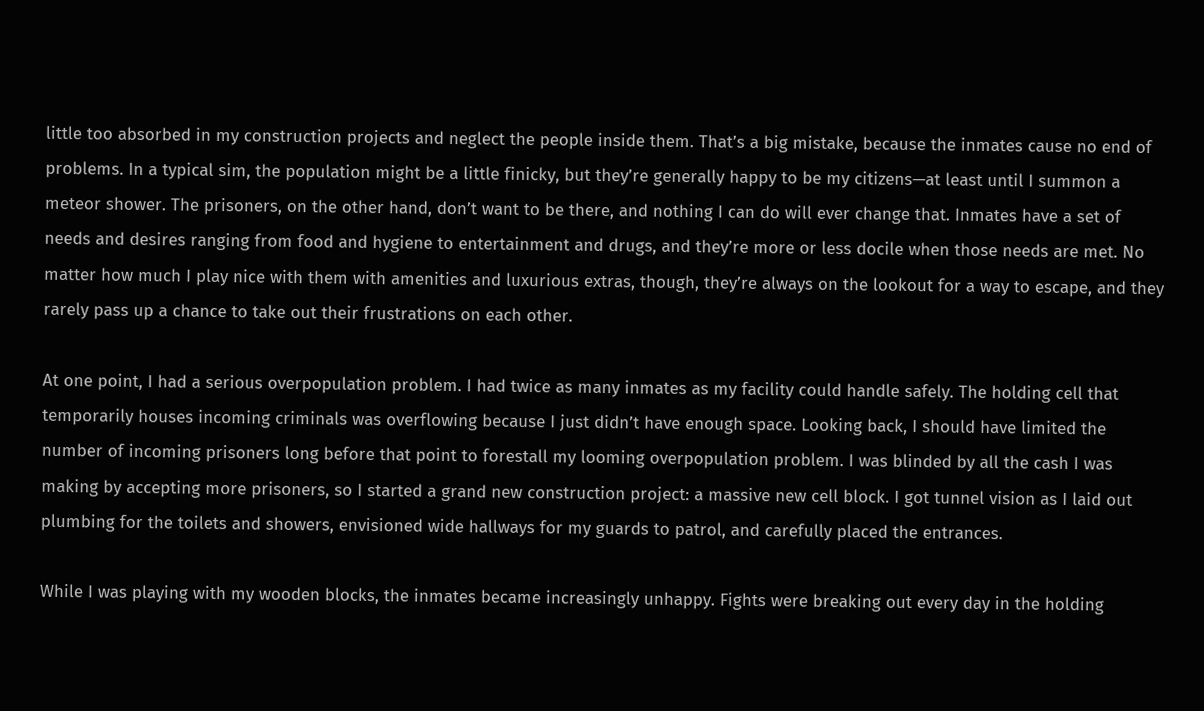little too absorbed in my construction projects and neglect the people inside them. That’s a big mistake, because the inmates cause no end of problems. In a typical sim, the population might be a little finicky, but they’re generally happy to be my citizens—at least until I summon a meteor shower. The prisoners, on the other hand, don’t want to be there, and nothing I can do will ever change that. Inmates have a set of needs and desires ranging from food and hygiene to entertainment and drugs, and they’re more or less docile when those needs are met. No matter how much I play nice with them with amenities and luxurious extras, though, they’re always on the lookout for a way to escape, and they rarely pass up a chance to take out their frustrations on each other.

At one point, I had a serious overpopulation problem. I had twice as many inmates as my facility could handle safely. The holding cell that temporarily houses incoming criminals was overflowing because I just didn’t have enough space. Looking back, I should have limited the number of incoming prisoners long before that point to forestall my looming overpopulation problem. I was blinded by all the cash I was making by accepting more prisoners, so I started a grand new construction project: a massive new cell block. I got tunnel vision as I laid out plumbing for the toilets and showers, envisioned wide hallways for my guards to patrol, and carefully placed the entrances.

While I was playing with my wooden blocks, the inmates became increasingly unhappy. Fights were breaking out every day in the holding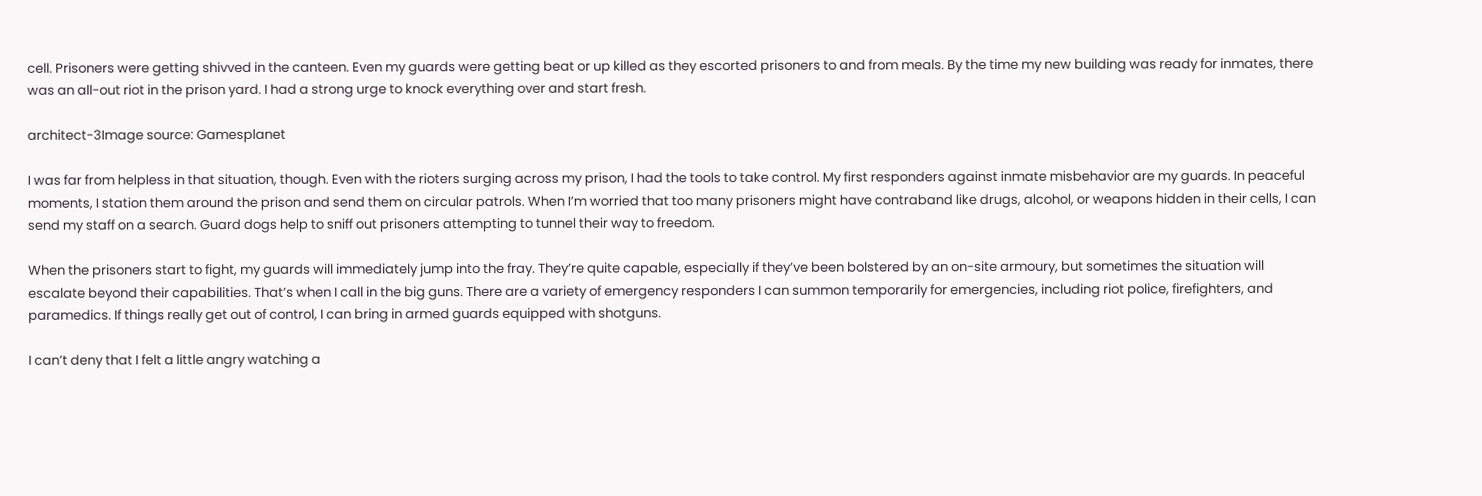cell. Prisoners were getting shivved in the canteen. Even my guards were getting beat or up killed as they escorted prisoners to and from meals. By the time my new building was ready for inmates, there was an all-out riot in the prison yard. I had a strong urge to knock everything over and start fresh.

architect-3Image source: Gamesplanet

I was far from helpless in that situation, though. Even with the rioters surging across my prison, I had the tools to take control. My first responders against inmate misbehavior are my guards. In peaceful moments, I station them around the prison and send them on circular patrols. When I’m worried that too many prisoners might have contraband like drugs, alcohol, or weapons hidden in their cells, I can send my staff on a search. Guard dogs help to sniff out prisoners attempting to tunnel their way to freedom.

When the prisoners start to fight, my guards will immediately jump into the fray. They’re quite capable, especially if they’ve been bolstered by an on-site armoury, but sometimes the situation will escalate beyond their capabilities. That’s when I call in the big guns. There are a variety of emergency responders I can summon temporarily for emergencies, including riot police, firefighters, and paramedics. If things really get out of control, I can bring in armed guards equipped with shotguns.

I can’t deny that I felt a little angry watching a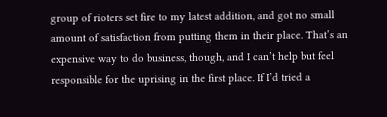group of rioters set fire to my latest addition, and got no small amount of satisfaction from putting them in their place. That’s an expensive way to do business, though, and I can’t help but feel responsible for the uprising in the first place. If I’d tried a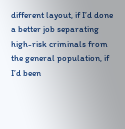different layout, if I’d done a better job separating high-risk criminals from the general population, if I’d been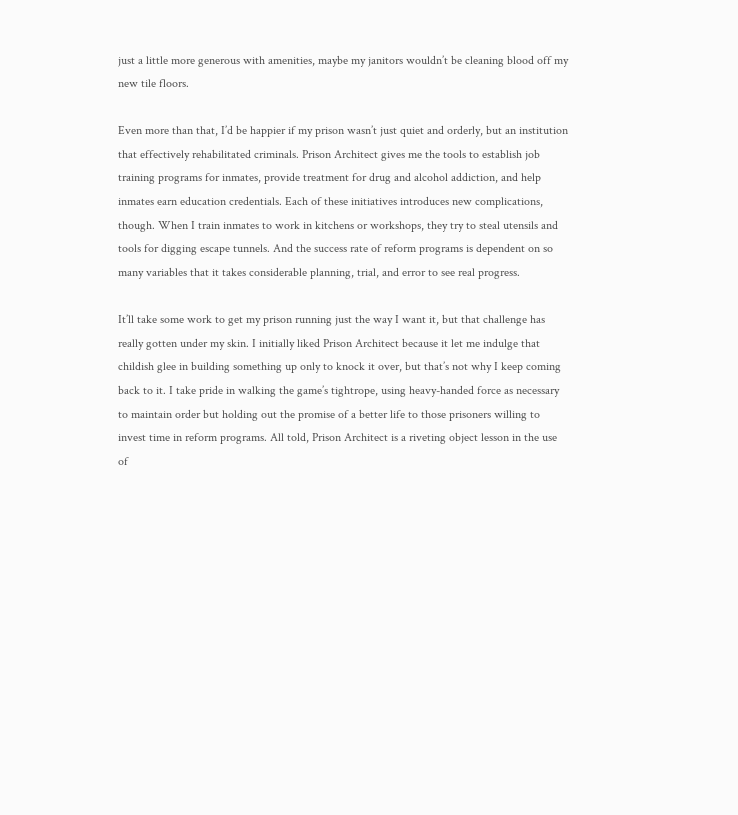just a little more generous with amenities, maybe my janitors wouldn’t be cleaning blood off my new tile floors.

Even more than that, I’d be happier if my prison wasn’t just quiet and orderly, but an institution that effectively rehabilitated criminals. Prison Architect gives me the tools to establish job training programs for inmates, provide treatment for drug and alcohol addiction, and help inmates earn education credentials. Each of these initiatives introduces new complications, though. When I train inmates to work in kitchens or workshops, they try to steal utensils and tools for digging escape tunnels. And the success rate of reform programs is dependent on so many variables that it takes considerable planning, trial, and error to see real progress.

It’ll take some work to get my prison running just the way I want it, but that challenge has really gotten under my skin. I initially liked Prison Architect because it let me indulge that childish glee in building something up only to knock it over, but that’s not why I keep coming back to it. I take pride in walking the game’s tightrope, using heavy-handed force as necessary to maintain order but holding out the promise of a better life to those prisoners willing to invest time in reform programs. All told, Prison Architect is a riveting object lesson in the use of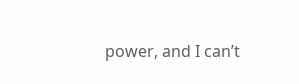power, and I can’t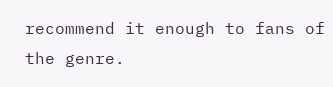recommend it enough to fans of the genre.